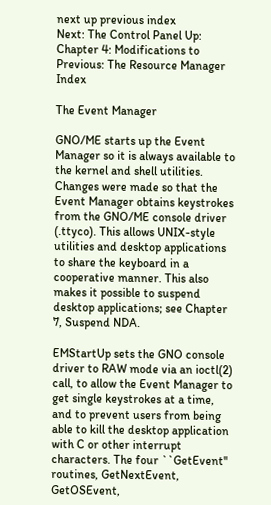next up previous index
Next: The Control Panel Up: Chapter 4: Modifications to Previous: The Resource Manager   Index

The Event Manager

GNO/ME starts up the Event Manager so it is always available to the kernel and shell utilities. Changes were made so that the Event Manager obtains keystrokes from the GNO/ME console driver (.ttyco). This allows UNIX-style utilities and desktop applications to share the keyboard in a cooperative manner. This also makes it possible to suspend desktop applications; see Chapter 7, Suspend NDA.

EMStartUp sets the GNO console driver to RAW mode via an ioctl(2) call, to allow the Event Manager to get single keystrokes at a time, and to prevent users from being able to kill the desktop application with C or other interrupt characters. The four ``GetEvent'' routines, GetNextEvent, GetOSEvent,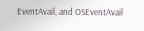EventAvail, and OSEventAvail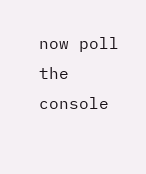now poll the console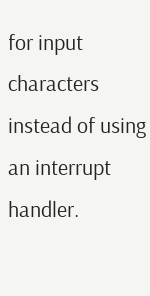for input characters instead of using an interrupt handler.